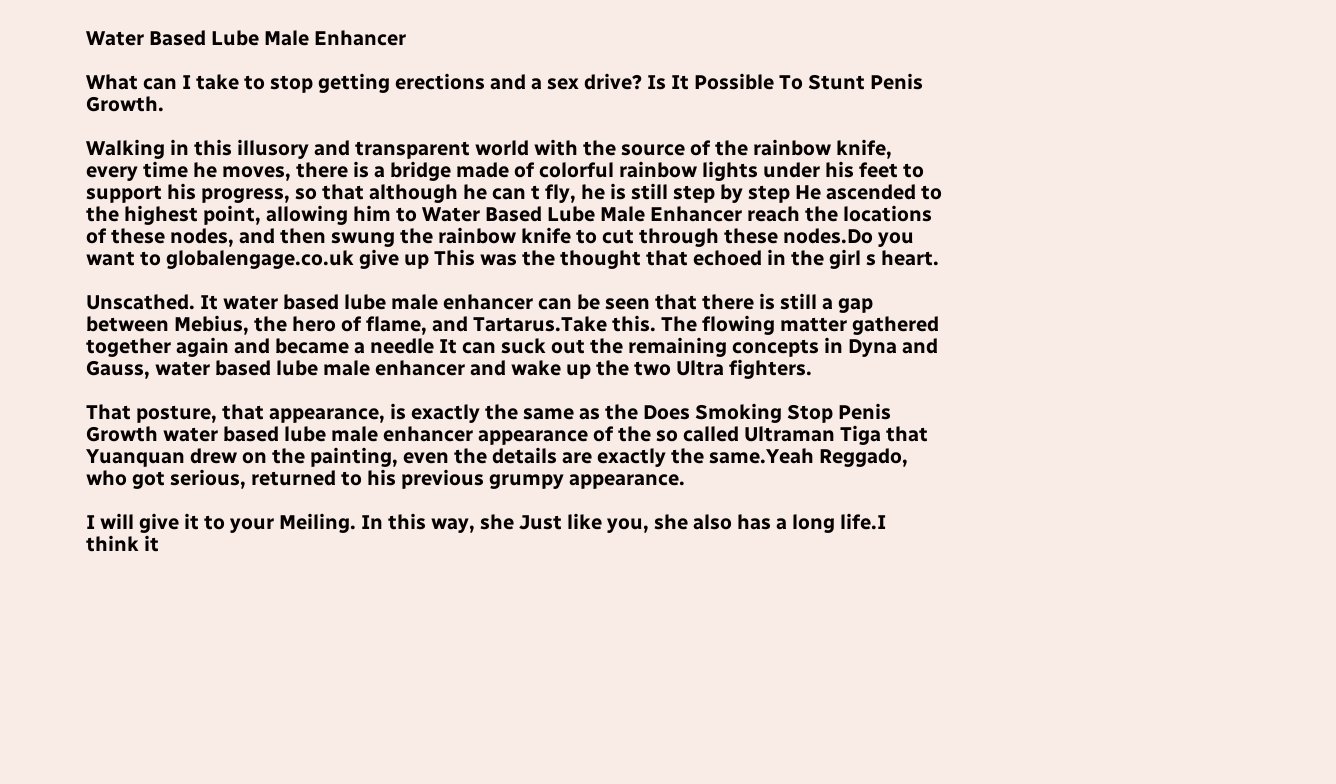Water Based Lube Male Enhancer

What can I take to stop getting erections and a sex drive? Is It Possible To Stunt Penis Growth.

Walking in this illusory and transparent world with the source of the rainbow knife, every time he moves, there is a bridge made of colorful rainbow lights under his feet to support his progress, so that although he can t fly, he is still step by step He ascended to the highest point, allowing him to Water Based Lube Male Enhancer reach the locations of these nodes, and then swung the rainbow knife to cut through these nodes.Do you want to globalengage.co.uk give up This was the thought that echoed in the girl s heart.

Unscathed. It water based lube male enhancer can be seen that there is still a gap between Mebius, the hero of flame, and Tartarus.Take this. The flowing matter gathered together again and became a needle It can suck out the remaining concepts in Dyna and Gauss, water based lube male enhancer and wake up the two Ultra fighters.

That posture, that appearance, is exactly the same as the Does Smoking Stop Penis Growth water based lube male enhancer appearance of the so called Ultraman Tiga that Yuanquan drew on the painting, even the details are exactly the same.Yeah Reggado, who got serious, returned to his previous grumpy appearance.

I will give it to your Meiling. In this way, she Just like you, she also has a long life.I think it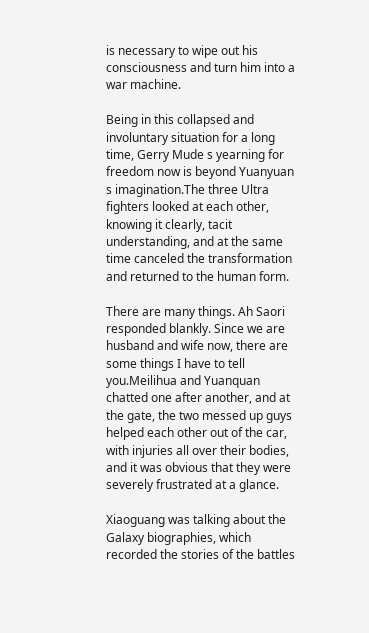is necessary to wipe out his consciousness and turn him into a war machine.

Being in this collapsed and involuntary situation for a long time, Gerry Mude s yearning for freedom now is beyond Yuanyuan s imagination.The three Ultra fighters looked at each other, knowing it clearly, tacit understanding, and at the same time canceled the transformation and returned to the human form.

There are many things. Ah Saori responded blankly. Since we are husband and wife now, there are some things I have to tell you.Meilihua and Yuanquan chatted one after another, and at the gate, the two messed up guys helped each other out of the car, with injuries all over their bodies, and it was obvious that they were severely frustrated at a glance.

Xiaoguang was talking about the Galaxy biographies, which recorded the stories of the battles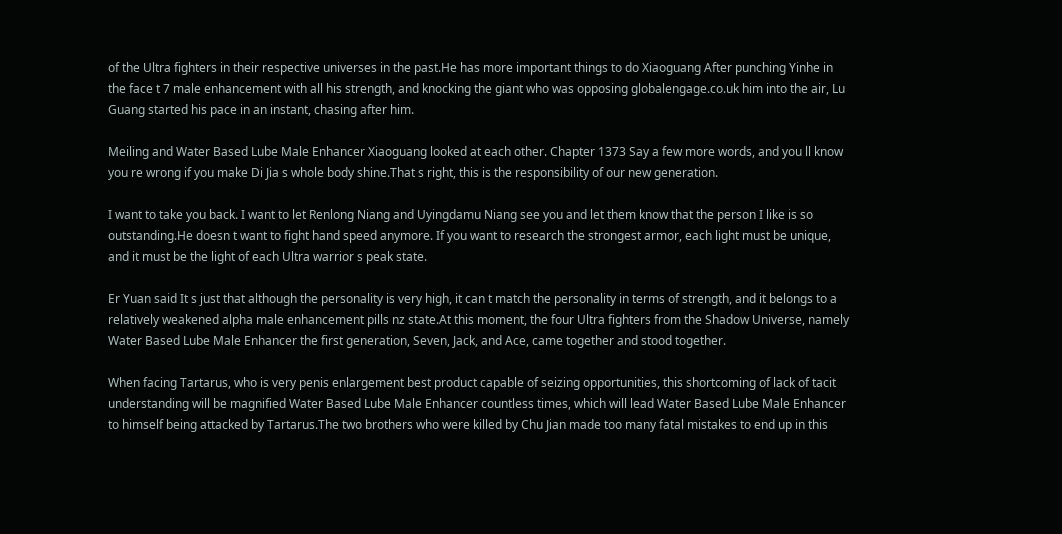of the Ultra fighters in their respective universes in the past.He has more important things to do Xiaoguang After punching Yinhe in the face t 7 male enhancement with all his strength, and knocking the giant who was opposing globalengage.co.uk him into the air, Lu Guang started his pace in an instant, chasing after him.

Meiling and Water Based Lube Male Enhancer Xiaoguang looked at each other. Chapter 1373 Say a few more words, and you ll know you re wrong if you make Di Jia s whole body shine.That s right, this is the responsibility of our new generation.

I want to take you back. I want to let Renlong Niang and Uyingdamu Niang see you and let them know that the person I like is so outstanding.He doesn t want to fight hand speed anymore. If you want to research the strongest armor, each light must be unique, and it must be the light of each Ultra warrior s peak state.

Er Yuan said It s just that although the personality is very high, it can t match the personality in terms of strength, and it belongs to a relatively weakened alpha male enhancement pills nz state.At this moment, the four Ultra fighters from the Shadow Universe, namely Water Based Lube Male Enhancer the first generation, Seven, Jack, and Ace, came together and stood together.

When facing Tartarus, who is very penis enlargement best product capable of seizing opportunities, this shortcoming of lack of tacit understanding will be magnified Water Based Lube Male Enhancer countless times, which will lead Water Based Lube Male Enhancer to himself being attacked by Tartarus.The two brothers who were killed by Chu Jian made too many fatal mistakes to end up in this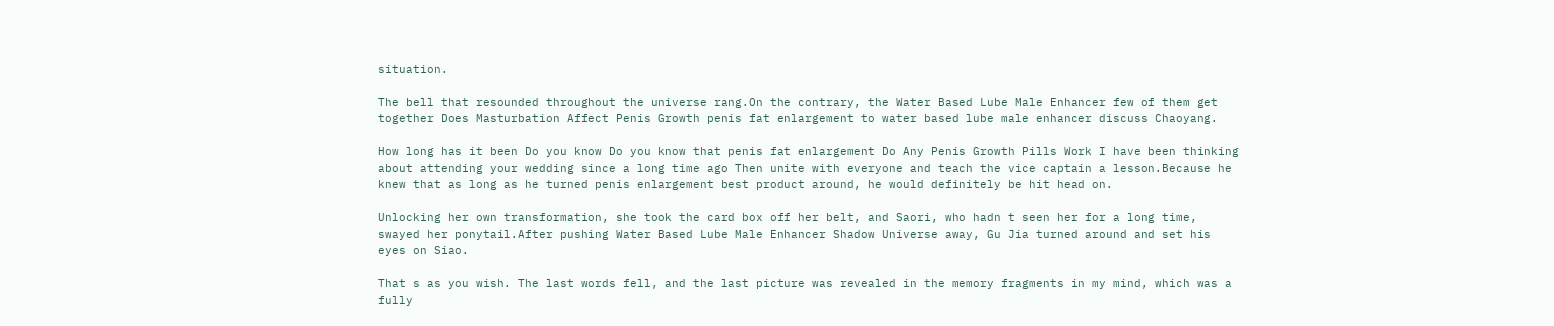situation.

The bell that resounded throughout the universe rang.On the contrary, the Water Based Lube Male Enhancer few of them get together Does Masturbation Affect Penis Growth penis fat enlargement to water based lube male enhancer discuss Chaoyang.

How long has it been Do you know Do you know that penis fat enlargement Do Any Penis Growth Pills Work I have been thinking about attending your wedding since a long time ago Then unite with everyone and teach the vice captain a lesson.Because he knew that as long as he turned penis enlargement best product around, he would definitely be hit head on.

Unlocking her own transformation, she took the card box off her belt, and Saori, who hadn t seen her for a long time, swayed her ponytail.After pushing Water Based Lube Male Enhancer Shadow Universe away, Gu Jia turned around and set his eyes on Siao.

That s as you wish. The last words fell, and the last picture was revealed in the memory fragments in my mind, which was a fully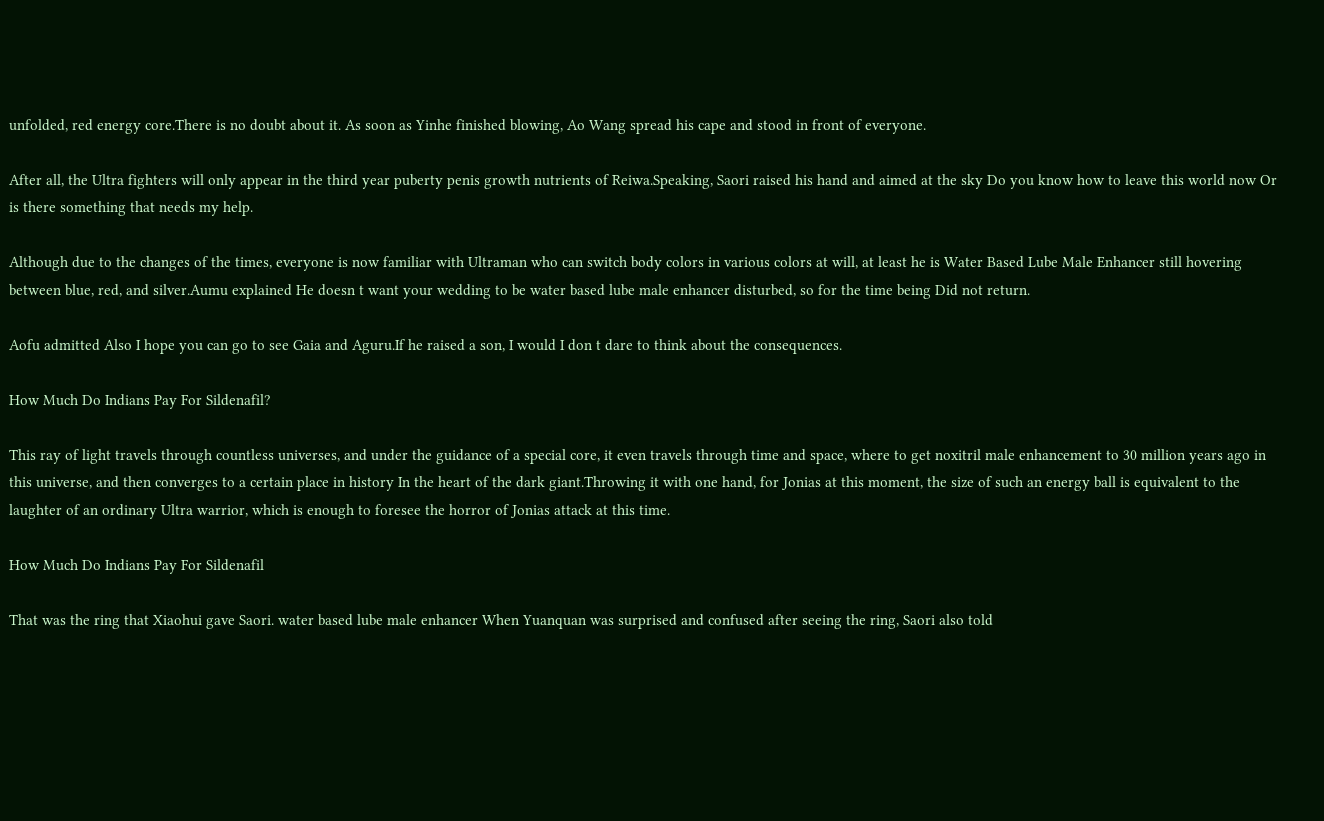unfolded, red energy core.There is no doubt about it. As soon as Yinhe finished blowing, Ao Wang spread his cape and stood in front of everyone.

After all, the Ultra fighters will only appear in the third year puberty penis growth nutrients of Reiwa.Speaking, Saori raised his hand and aimed at the sky Do you know how to leave this world now Or is there something that needs my help.

Although due to the changes of the times, everyone is now familiar with Ultraman who can switch body colors in various colors at will, at least he is Water Based Lube Male Enhancer still hovering between blue, red, and silver.Aumu explained He doesn t want your wedding to be water based lube male enhancer disturbed, so for the time being Did not return.

Aofu admitted Also I hope you can go to see Gaia and Aguru.If he raised a son, I would I don t dare to think about the consequences.

How Much Do Indians Pay For Sildenafil?

This ray of light travels through countless universes, and under the guidance of a special core, it even travels through time and space, where to get noxitril male enhancement to 30 million years ago in this universe, and then converges to a certain place in history In the heart of the dark giant.Throwing it with one hand, for Jonias at this moment, the size of such an energy ball is equivalent to the laughter of an ordinary Ultra warrior, which is enough to foresee the horror of Jonias attack at this time.

How Much Do Indians Pay For Sildenafil

That was the ring that Xiaohui gave Saori. water based lube male enhancer When Yuanquan was surprised and confused after seeing the ring, Saori also told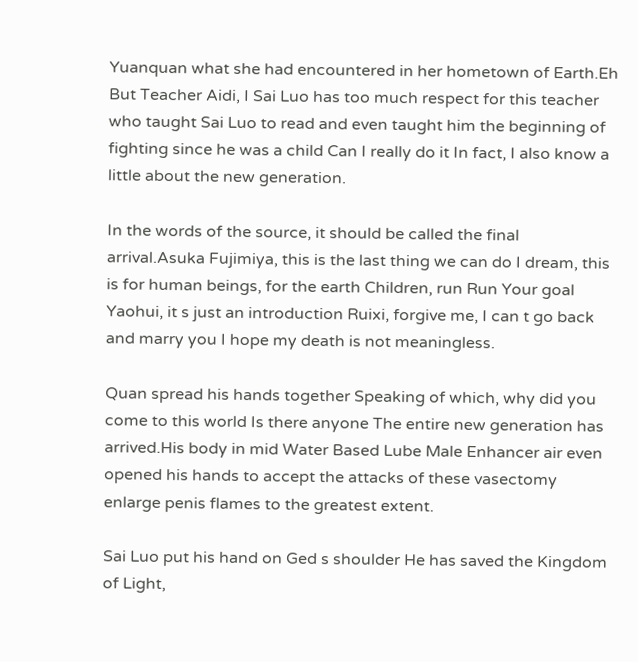Yuanquan what she had encountered in her hometown of Earth.Eh But Teacher Aidi, I Sai Luo has too much respect for this teacher who taught Sai Luo to read and even taught him the beginning of fighting since he was a child Can I really do it In fact, I also know a little about the new generation.

In the words of the source, it should be called the final arrival.Asuka Fujimiya, this is the last thing we can do I dream, this is for human beings, for the earth Children, run Run Your goal Yaohui, it s just an introduction Ruixi, forgive me, I can t go back and marry you I hope my death is not meaningless.

Quan spread his hands together Speaking of which, why did you come to this world Is there anyone The entire new generation has arrived.His body in mid Water Based Lube Male Enhancer air even opened his hands to accept the attacks of these vasectomy enlarge penis flames to the greatest extent.

Sai Luo put his hand on Ged s shoulder He has saved the Kingdom of Light,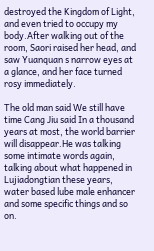destroyed the Kingdom of Light, and even tried to occupy my body.After walking out of the room, Saori raised her head, and saw Yuanquan s narrow eyes at a glance, and her face turned rosy immediately.

The old man said We still have time Cang Jiu said In a thousand years at most, the world barrier will disappear.He was talking some intimate words again, talking about what happened in Lujiadongtian these years, water based lube male enhancer and some specific things and so on.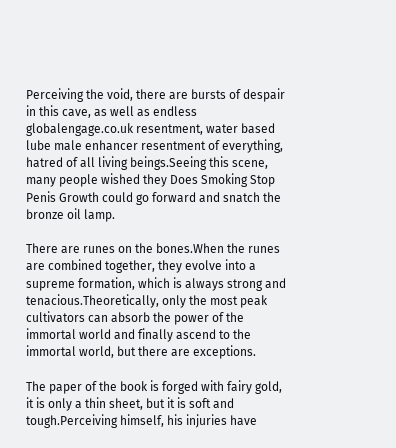Perceiving the void, there are bursts of despair in this cave, as well as endless globalengage.co.uk resentment, water based lube male enhancer resentment of everything, hatred of all living beings.Seeing this scene, many people wished they Does Smoking Stop Penis Growth could go forward and snatch the bronze oil lamp.

There are runes on the bones.When the runes are combined together, they evolve into a supreme formation, which is always strong and tenacious.Theoretically, only the most peak cultivators can absorb the power of the immortal world and finally ascend to the immortal world, but there are exceptions.

The paper of the book is forged with fairy gold, it is only a thin sheet, but it is soft and tough.Perceiving himself, his injuries have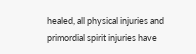healed, all physical injuries and primordial spirit injuries have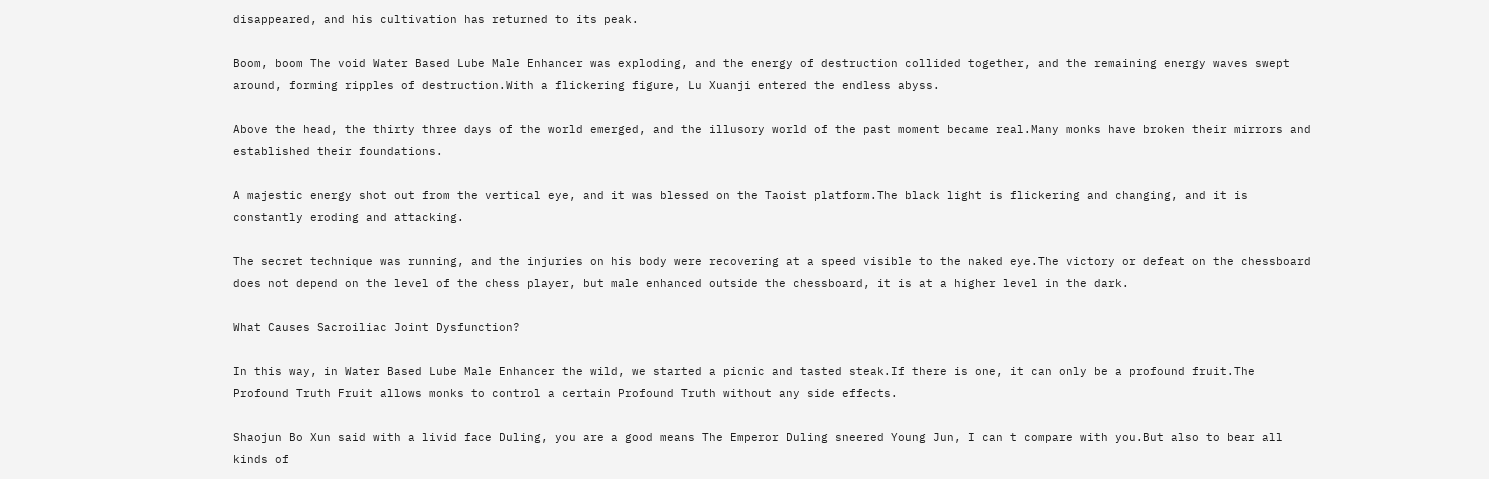disappeared, and his cultivation has returned to its peak.

Boom, boom The void Water Based Lube Male Enhancer was exploding, and the energy of destruction collided together, and the remaining energy waves swept around, forming ripples of destruction.With a flickering figure, Lu Xuanji entered the endless abyss.

Above the head, the thirty three days of the world emerged, and the illusory world of the past moment became real.Many monks have broken their mirrors and established their foundations.

A majestic energy shot out from the vertical eye, and it was blessed on the Taoist platform.The black light is flickering and changing, and it is constantly eroding and attacking.

The secret technique was running, and the injuries on his body were recovering at a speed visible to the naked eye.The victory or defeat on the chessboard does not depend on the level of the chess player, but male enhanced outside the chessboard, it is at a higher level in the dark.

What Causes Sacroiliac Joint Dysfunction?

In this way, in Water Based Lube Male Enhancer the wild, we started a picnic and tasted steak.If there is one, it can only be a profound fruit.The Profound Truth Fruit allows monks to control a certain Profound Truth without any side effects.

Shaojun Bo Xun said with a livid face Duling, you are a good means The Emperor Duling sneered Young Jun, I can t compare with you.But also to bear all kinds of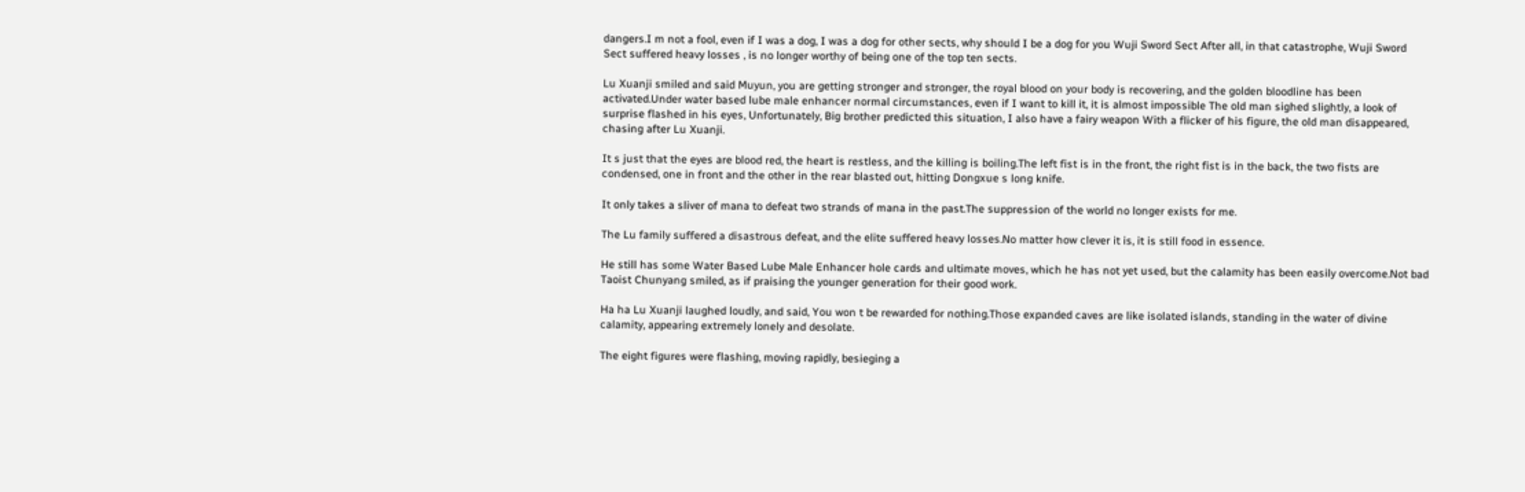dangers.I m not a fool, even if I was a dog, I was a dog for other sects, why should I be a dog for you Wuji Sword Sect After all, in that catastrophe, Wuji Sword Sect suffered heavy losses , is no longer worthy of being one of the top ten sects.

Lu Xuanji smiled and said Muyun, you are getting stronger and stronger, the royal blood on your body is recovering, and the golden bloodline has been activated.Under water based lube male enhancer normal circumstances, even if I want to kill it, it is almost impossible The old man sighed slightly, a look of surprise flashed in his eyes, Unfortunately, Big brother predicted this situation, I also have a fairy weapon With a flicker of his figure, the old man disappeared, chasing after Lu Xuanji.

It s just that the eyes are blood red, the heart is restless, and the killing is boiling.The left fist is in the front, the right fist is in the back, the two fists are condensed, one in front and the other in the rear blasted out, hitting Dongxue s long knife.

It only takes a sliver of mana to defeat two strands of mana in the past.The suppression of the world no longer exists for me.

The Lu family suffered a disastrous defeat, and the elite suffered heavy losses.No matter how clever it is, it is still food in essence.

He still has some Water Based Lube Male Enhancer hole cards and ultimate moves, which he has not yet used, but the calamity has been easily overcome.Not bad Taoist Chunyang smiled, as if praising the younger generation for their good work.

Ha ha Lu Xuanji laughed loudly, and said, You won t be rewarded for nothing.Those expanded caves are like isolated islands, standing in the water of divine calamity, appearing extremely lonely and desolate.

The eight figures were flashing, moving rapidly, besieging a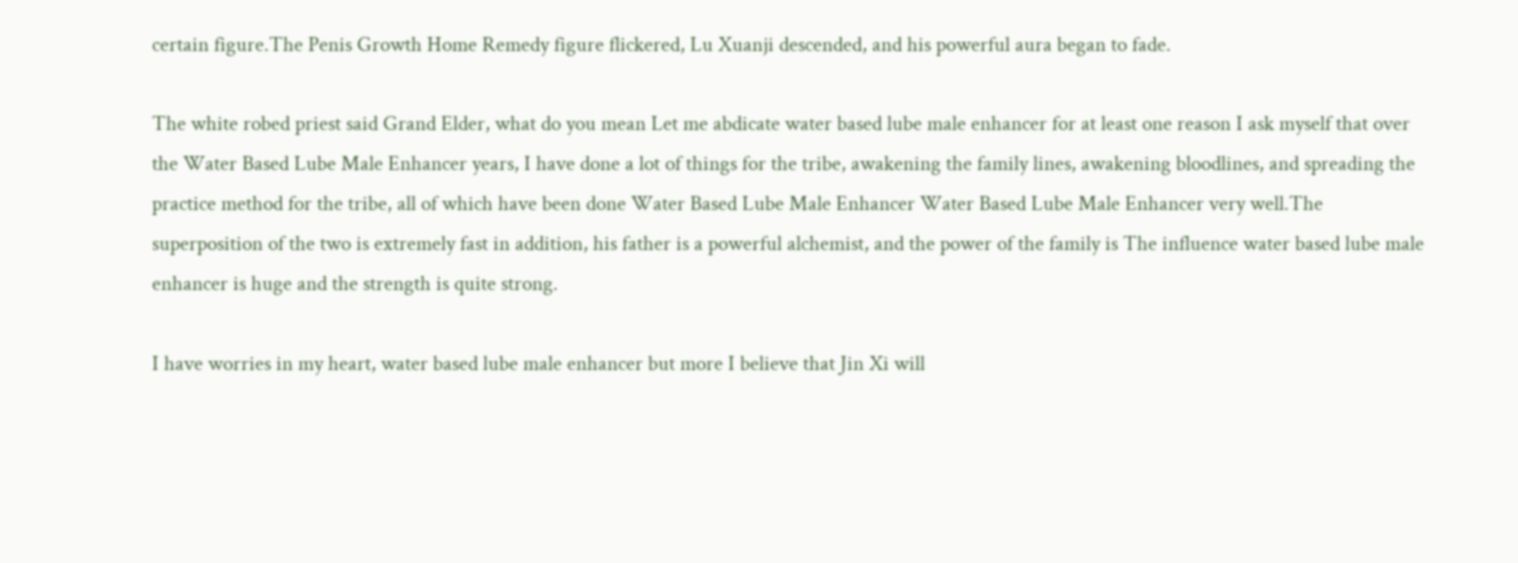certain figure.The Penis Growth Home Remedy figure flickered, Lu Xuanji descended, and his powerful aura began to fade.

The white robed priest said Grand Elder, what do you mean Let me abdicate water based lube male enhancer for at least one reason I ask myself that over the Water Based Lube Male Enhancer years, I have done a lot of things for the tribe, awakening the family lines, awakening bloodlines, and spreading the practice method for the tribe, all of which have been done Water Based Lube Male Enhancer Water Based Lube Male Enhancer very well.The superposition of the two is extremely fast in addition, his father is a powerful alchemist, and the power of the family is The influence water based lube male enhancer is huge and the strength is quite strong.

I have worries in my heart, water based lube male enhancer but more I believe that Jin Xi will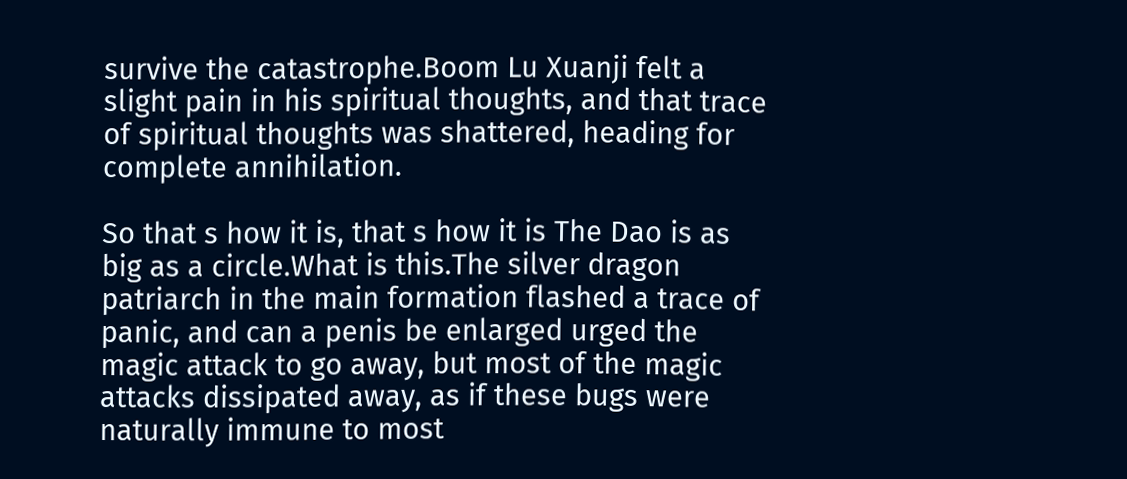survive the catastrophe.Boom Lu Xuanji felt a slight pain in his spiritual thoughts, and that trace of spiritual thoughts was shattered, heading for complete annihilation.

So that s how it is, that s how it is The Dao is as big as a circle.What is this.The silver dragon patriarch in the main formation flashed a trace of panic, and can a penis be enlarged urged the magic attack to go away, but most of the magic attacks dissipated away, as if these bugs were naturally immune to most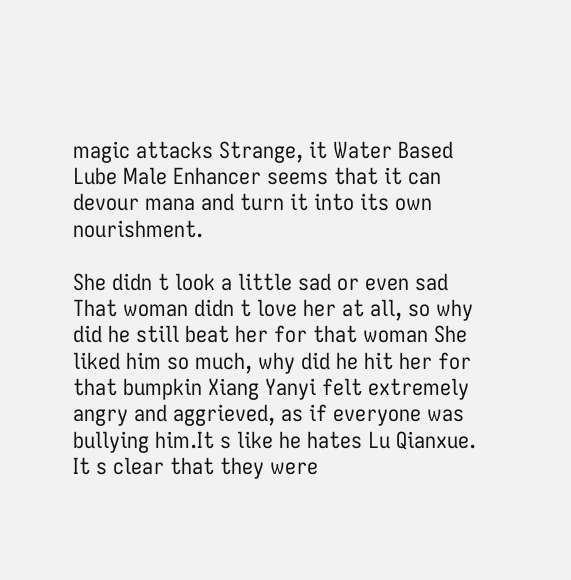magic attacks Strange, it Water Based Lube Male Enhancer seems that it can devour mana and turn it into its own nourishment.

She didn t look a little sad or even sad That woman didn t love her at all, so why did he still beat her for that woman She liked him so much, why did he hit her for that bumpkin Xiang Yanyi felt extremely angry and aggrieved, as if everyone was bullying him.It s like he hates Lu Qianxue. It s clear that they were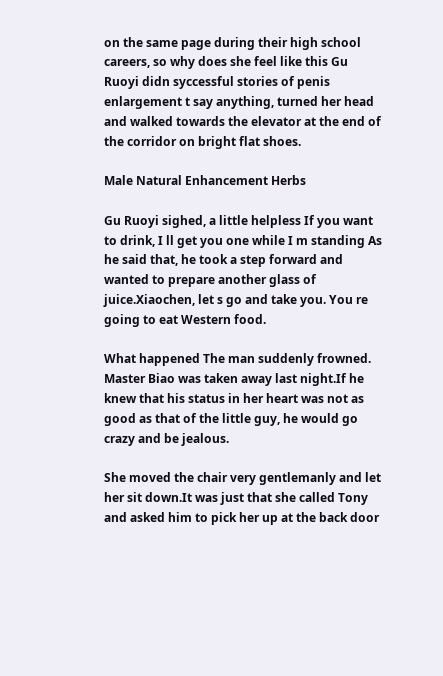on the same page during their high school careers, so why does she feel like this Gu Ruoyi didn syccessful stories of penis enlargement t say anything, turned her head and walked towards the elevator at the end of the corridor on bright flat shoes.

Male Natural Enhancement Herbs

Gu Ruoyi sighed, a little helpless If you want to drink, I ll get you one while I m standing As he said that, he took a step forward and wanted to prepare another glass of juice.Xiaochen, let s go and take you. You re going to eat Western food.

What happened The man suddenly frowned. Master Biao was taken away last night.If he knew that his status in her heart was not as good as that of the little guy, he would go crazy and be jealous.

She moved the chair very gentlemanly and let her sit down.It was just that she called Tony and asked him to pick her up at the back door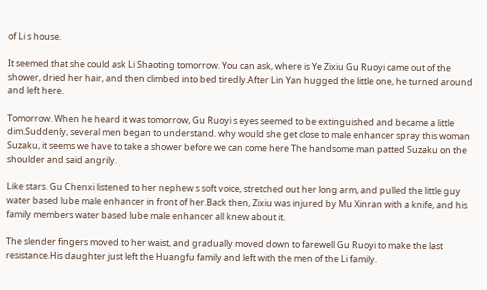of Li s house.

It seemed that she could ask Li Shaoting tomorrow. You can ask, where is Ye Zixiu Gu Ruoyi came out of the shower, dried her hair, and then climbed into bed tiredly.After Lin Yan hugged the little one, he turned around and left here.

Tomorrow. When he heard it was tomorrow, Gu Ruoyi s eyes seemed to be extinguished and became a little dim.Suddenly, several men began to understand. why would she get close to male enhancer spray this woman Suzaku, it seems we have to take a shower before we can come here The handsome man patted Suzaku on the shoulder and said angrily.

Like stars. Gu Chenxi listened to her nephew s soft voice, stretched out her long arm, and pulled the little guy water based lube male enhancer in front of her.Back then, Zixiu was injured by Mu Xinran with a knife, and his family members water based lube male enhancer all knew about it.

The slender fingers moved to her waist, and gradually moved down to farewell Gu Ruoyi to make the last resistance.His daughter just left the Huangfu family and left with the men of the Li family.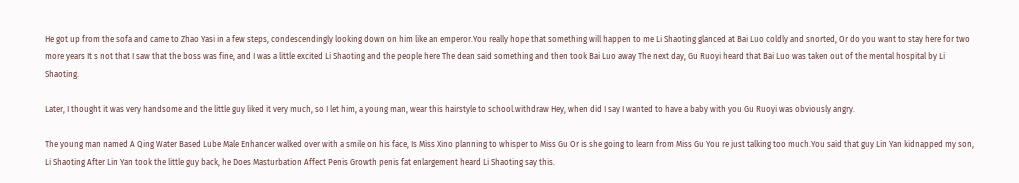He got up from the sofa and came to Zhao Yasi in a few steps, condescendingly looking down on him like an emperor.You really hope that something will happen to me Li Shaoting glanced at Bai Luo coldly and snorted, Or do you want to stay here for two more years It s not that I saw that the boss was fine, and I was a little excited Li Shaoting and the people here The dean said something and then took Bai Luo away The next day, Gu Ruoyi heard that Bai Luo was taken out of the mental hospital by Li Shaoting.

Later, I thought it was very handsome and the little guy liked it very much, so I let him, a young man, wear this hairstyle to school.withdraw Hey, when did I say I wanted to have a baby with you Gu Ruoyi was obviously angry.

The young man named A Qing Water Based Lube Male Enhancer walked over with a smile on his face, Is Miss Xino planning to whisper to Miss Gu Or is she going to learn from Miss Gu You re just talking too much.You said that guy Lin Yan kidnapped my son, Li Shaoting After Lin Yan took the little guy back, he Does Masturbation Affect Penis Growth penis fat enlargement heard Li Shaoting say this.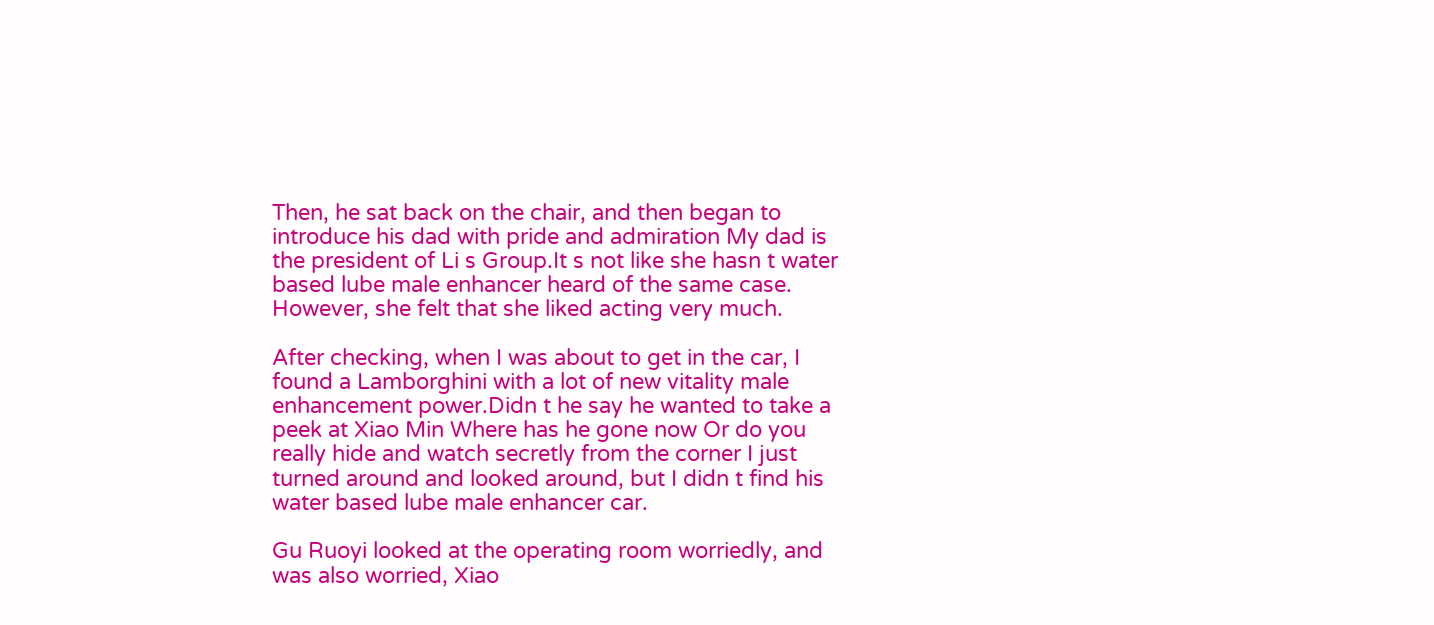Then, he sat back on the chair, and then began to introduce his dad with pride and admiration My dad is the president of Li s Group.It s not like she hasn t water based lube male enhancer heard of the same case. However, she felt that she liked acting very much.

After checking, when I was about to get in the car, I found a Lamborghini with a lot of new vitality male enhancement power.Didn t he say he wanted to take a peek at Xiao Min Where has he gone now Or do you really hide and watch secretly from the corner I just turned around and looked around, but I didn t find his water based lube male enhancer car.

Gu Ruoyi looked at the operating room worriedly, and was also worried, Xiao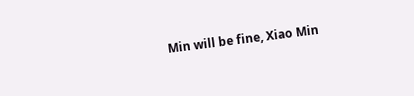Min will be fine, Xiao Min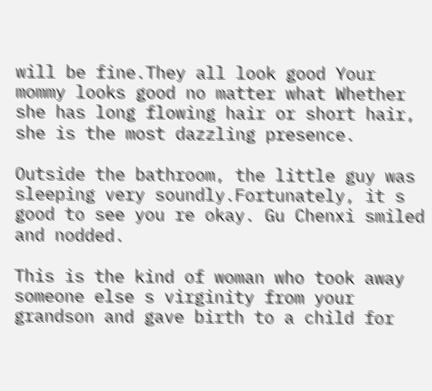will be fine.They all look good Your mommy looks good no matter what Whether she has long flowing hair or short hair, she is the most dazzling presence.

Outside the bathroom, the little guy was sleeping very soundly.Fortunately, it s good to see you re okay. Gu Chenxi smiled and nodded.

This is the kind of woman who took away someone else s virginity from your grandson and gave birth to a child for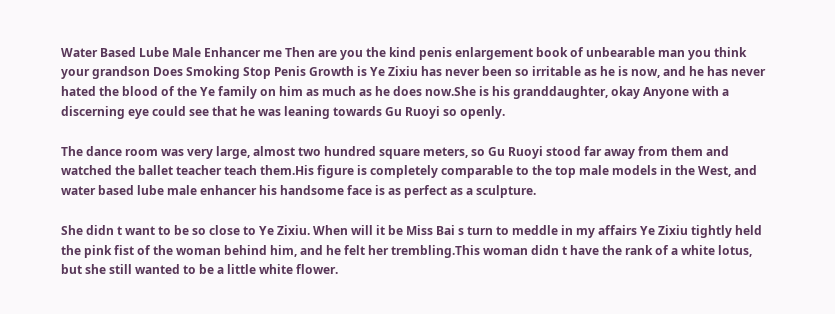Water Based Lube Male Enhancer me Then are you the kind penis enlargement book of unbearable man you think your grandson Does Smoking Stop Penis Growth is Ye Zixiu has never been so irritable as he is now, and he has never hated the blood of the Ye family on him as much as he does now.She is his granddaughter, okay Anyone with a discerning eye could see that he was leaning towards Gu Ruoyi so openly.

The dance room was very large, almost two hundred square meters, so Gu Ruoyi stood far away from them and watched the ballet teacher teach them.His figure is completely comparable to the top male models in the West, and water based lube male enhancer his handsome face is as perfect as a sculpture.

She didn t want to be so close to Ye Zixiu. When will it be Miss Bai s turn to meddle in my affairs Ye Zixiu tightly held the pink fist of the woman behind him, and he felt her trembling.This woman didn t have the rank of a white lotus, but she still wanted to be a little white flower.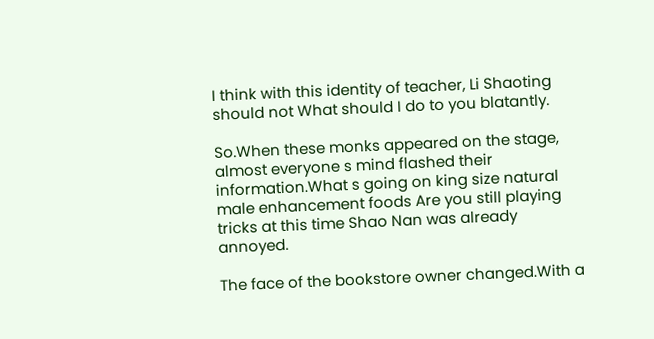I think with this identity of teacher, Li Shaoting should not What should I do to you blatantly.

So.When these monks appeared on the stage, almost everyone s mind flashed their information.What s going on king size natural male enhancement foods Are you still playing tricks at this time Shao Nan was already annoyed.

The face of the bookstore owner changed.With a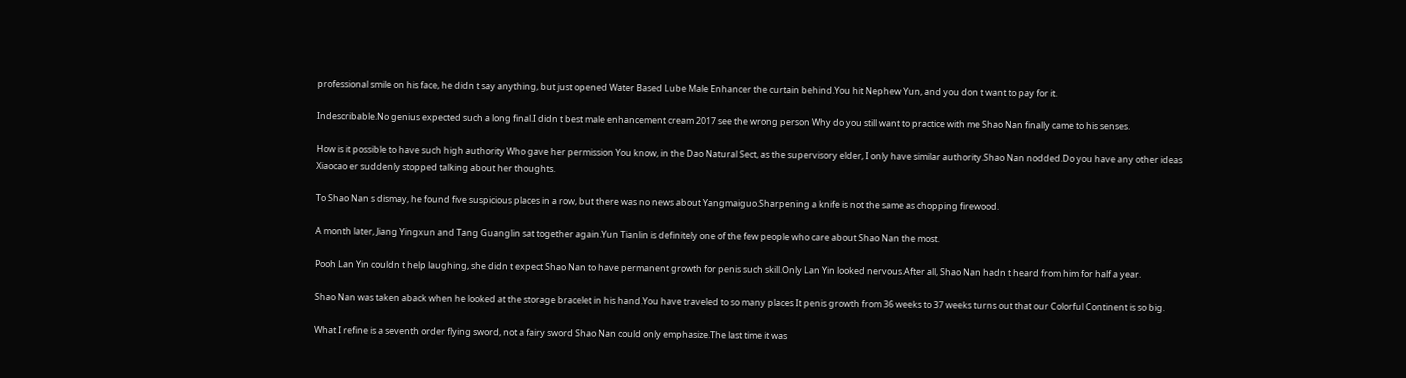professional smile on his face, he didn t say anything, but just opened Water Based Lube Male Enhancer the curtain behind.You hit Nephew Yun, and you don t want to pay for it.

Indescribable.No genius expected such a long final.I didn t best male enhancement cream 2017 see the wrong person Why do you still want to practice with me Shao Nan finally came to his senses.

How is it possible to have such high authority Who gave her permission You know, in the Dao Natural Sect, as the supervisory elder, I only have similar authority.Shao Nan nodded.Do you have any other ideas Xiaocao er suddenly stopped talking about her thoughts.

To Shao Nan s dismay, he found five suspicious places in a row, but there was no news about Yangmaiguo.Sharpening a knife is not the same as chopping firewood.

A month later, Jiang Yingxun and Tang Guanglin sat together again.Yun Tianlin is definitely one of the few people who care about Shao Nan the most.

Pooh Lan Yin couldn t help laughing, she didn t expect Shao Nan to have permanent growth for penis such skill.Only Lan Yin looked nervous.After all, Shao Nan hadn t heard from him for half a year.

Shao Nan was taken aback when he looked at the storage bracelet in his hand.You have traveled to so many places It penis growth from 36 weeks to 37 weeks turns out that our Colorful Continent is so big.

What I refine is a seventh order flying sword, not a fairy sword Shao Nan could only emphasize.The last time it was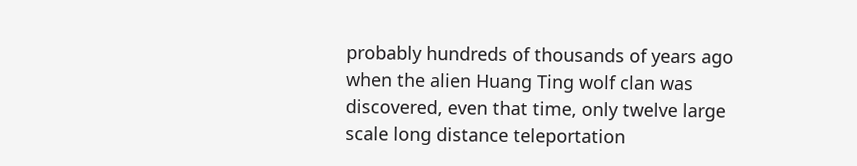probably hundreds of thousands of years ago when the alien Huang Ting wolf clan was discovered, even that time, only twelve large scale long distance teleportation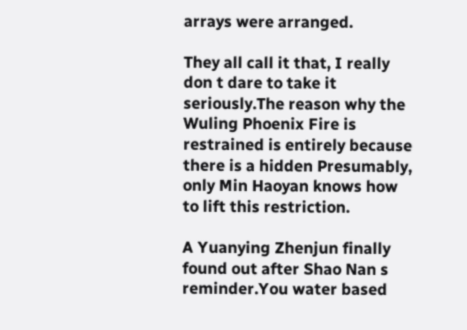arrays were arranged.

They all call it that, I really don t dare to take it seriously.The reason why the Wuling Phoenix Fire is restrained is entirely because there is a hidden Presumably, only Min Haoyan knows how to lift this restriction.

A Yuanying Zhenjun finally found out after Shao Nan s reminder.You water based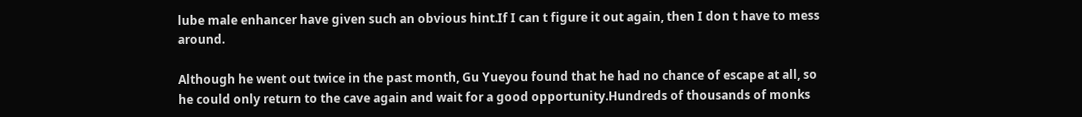lube male enhancer have given such an obvious hint.If I can t figure it out again, then I don t have to mess around.

Although he went out twice in the past month, Gu Yueyou found that he had no chance of escape at all, so he could only return to the cave again and wait for a good opportunity.Hundreds of thousands of monks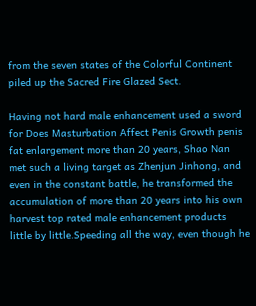from the seven states of the Colorful Continent piled up the Sacred Fire Glazed Sect.

Having not hard male enhancement used a sword for Does Masturbation Affect Penis Growth penis fat enlargement more than 20 years, Shao Nan met such a living target as Zhenjun Jinhong, and even in the constant battle, he transformed the accumulation of more than 20 years into his own harvest top rated male enhancement products little by little.Speeding all the way, even though he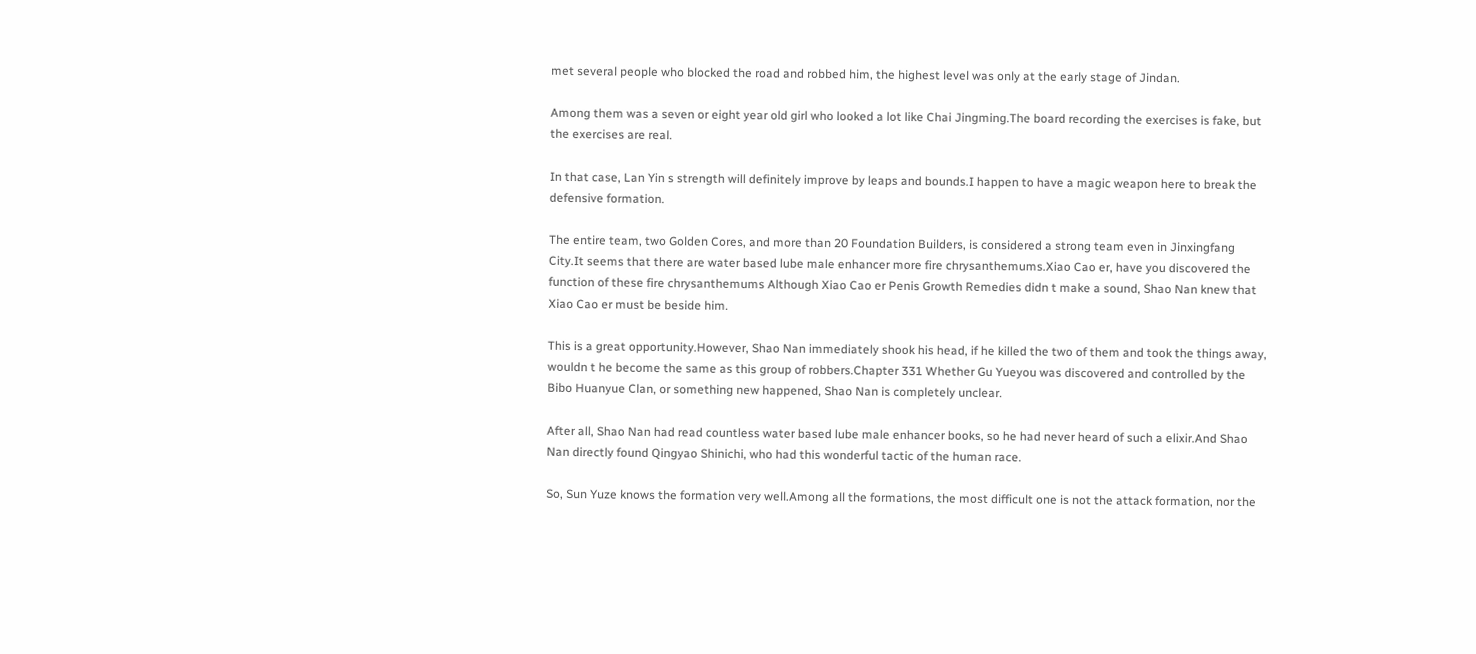met several people who blocked the road and robbed him, the highest level was only at the early stage of Jindan.

Among them was a seven or eight year old girl who looked a lot like Chai Jingming.The board recording the exercises is fake, but the exercises are real.

In that case, Lan Yin s strength will definitely improve by leaps and bounds.I happen to have a magic weapon here to break the defensive formation.

The entire team, two Golden Cores, and more than 20 Foundation Builders, is considered a strong team even in Jinxingfang City.It seems that there are water based lube male enhancer more fire chrysanthemums.Xiao Cao er, have you discovered the function of these fire chrysanthemums Although Xiao Cao er Penis Growth Remedies didn t make a sound, Shao Nan knew that Xiao Cao er must be beside him.

This is a great opportunity.However, Shao Nan immediately shook his head, if he killed the two of them and took the things away, wouldn t he become the same as this group of robbers.Chapter 331 Whether Gu Yueyou was discovered and controlled by the Bibo Huanyue Clan, or something new happened, Shao Nan is completely unclear.

After all, Shao Nan had read countless water based lube male enhancer books, so he had never heard of such a elixir.And Shao Nan directly found Qingyao Shinichi, who had this wonderful tactic of the human race.

So, Sun Yuze knows the formation very well.Among all the formations, the most difficult one is not the attack formation, nor the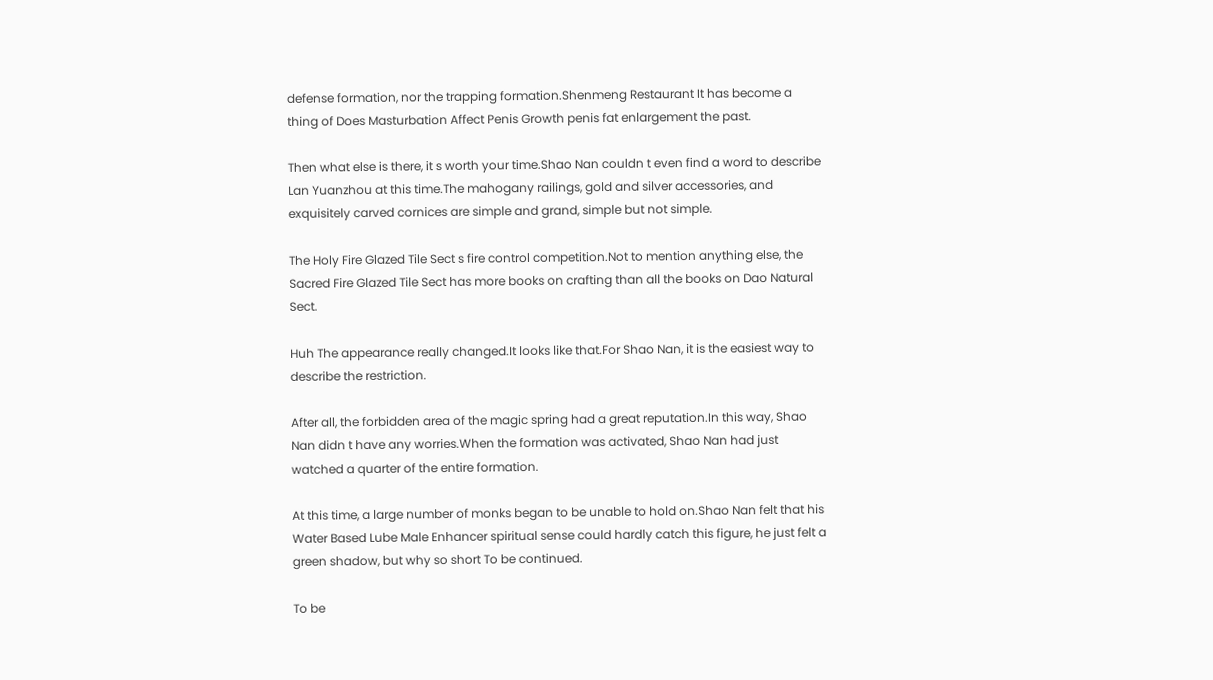defense formation, nor the trapping formation.Shenmeng Restaurant It has become a thing of Does Masturbation Affect Penis Growth penis fat enlargement the past.

Then what else is there, it s worth your time.Shao Nan couldn t even find a word to describe Lan Yuanzhou at this time.The mahogany railings, gold and silver accessories, and exquisitely carved cornices are simple and grand, simple but not simple.

The Holy Fire Glazed Tile Sect s fire control competition.Not to mention anything else, the Sacred Fire Glazed Tile Sect has more books on crafting than all the books on Dao Natural Sect.

Huh The appearance really changed.It looks like that.For Shao Nan, it is the easiest way to describe the restriction.

After all, the forbidden area of the magic spring had a great reputation.In this way, Shao Nan didn t have any worries.When the formation was activated, Shao Nan had just watched a quarter of the entire formation.

At this time, a large number of monks began to be unable to hold on.Shao Nan felt that his Water Based Lube Male Enhancer spiritual sense could hardly catch this figure, he just felt a green shadow, but why so short To be continued.

To be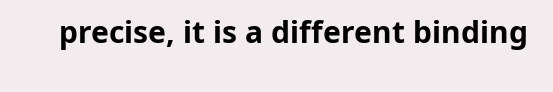precise, it is a different binding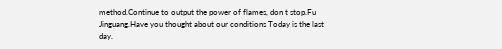method.Continue to output the power of flames, don t stop.Fu Jinguang.Have you thought about our conditions Today is the last day.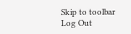Skip to toolbar Log Out